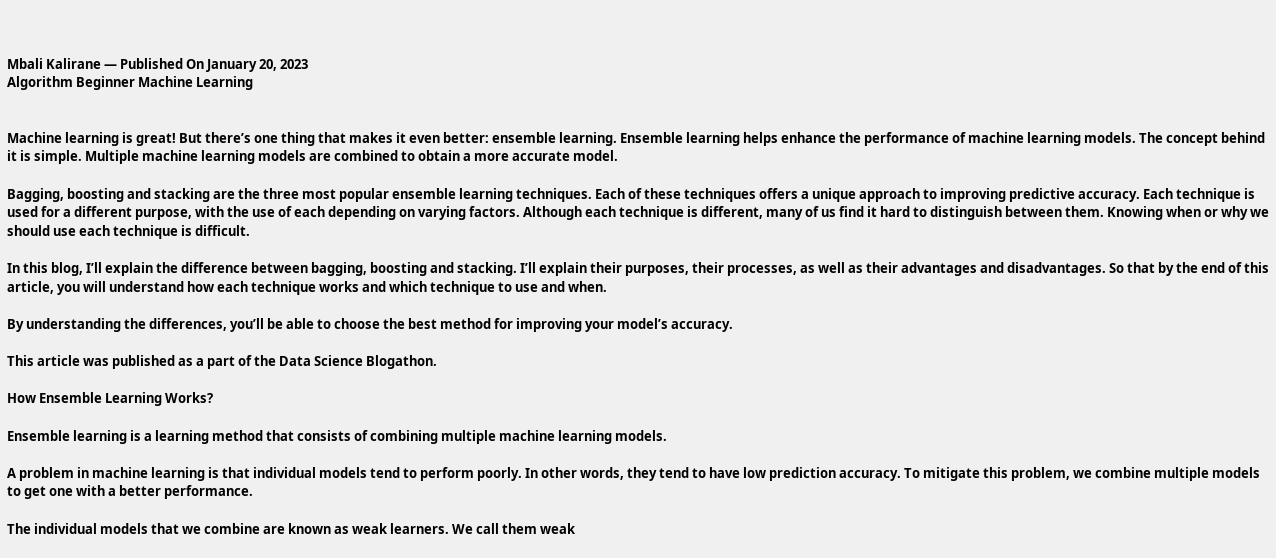Mbali Kalirane — Published On January 20, 2023
Algorithm Beginner Machine Learning


Machine learning is great! But there’s one thing that makes it even better: ensemble learning. Ensemble learning helps enhance the performance of machine learning models. The concept behind it is simple. Multiple machine learning models are combined to obtain a more accurate model.

Bagging, boosting and stacking are the three most popular ensemble learning techniques. Each of these techniques offers a unique approach to improving predictive accuracy. Each technique is used for a different purpose, with the use of each depending on varying factors. Although each technique is different, many of us find it hard to distinguish between them. Knowing when or why we should use each technique is difficult.

In this blog, I’ll explain the difference between bagging, boosting and stacking. I’ll explain their purposes, their processes, as well as their advantages and disadvantages. So that by the end of this article, you will understand how each technique works and which technique to use and when.

By understanding the differences, you’ll be able to choose the best method for improving your model’s accuracy.

This article was published as a part of the Data Science Blogathon.

How Ensemble Learning Works?

Ensemble learning is a learning method that consists of combining multiple machine learning models.

A problem in machine learning is that individual models tend to perform poorly. In other words, they tend to have low prediction accuracy. To mitigate this problem, we combine multiple models to get one with a better performance.

The individual models that we combine are known as weak learners. We call them weak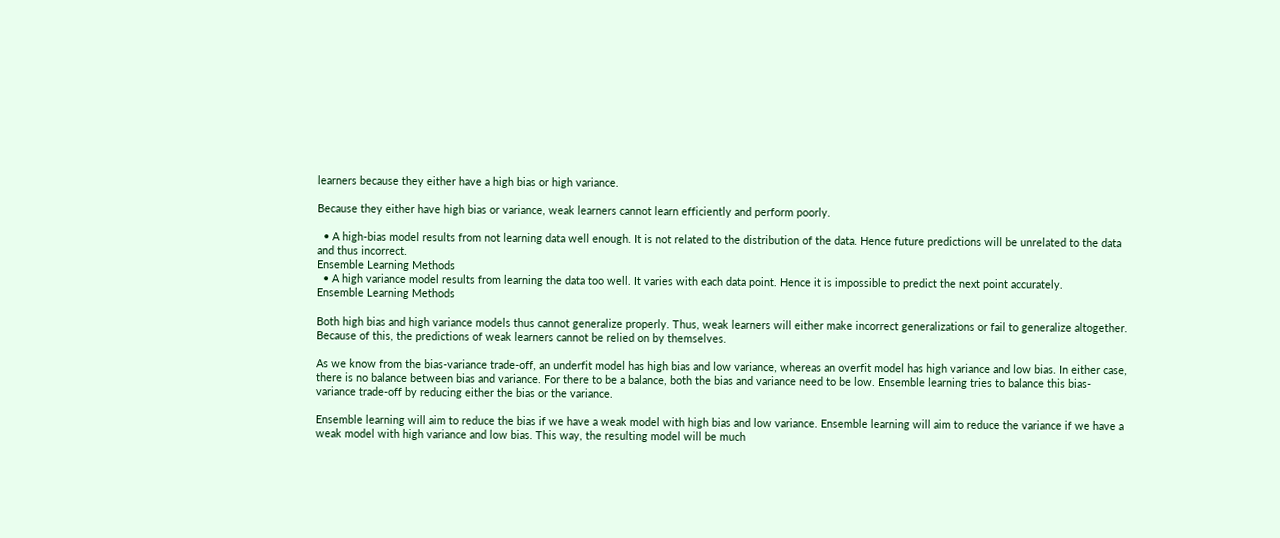learners because they either have a high bias or high variance.

Because they either have high bias or variance, weak learners cannot learn efficiently and perform poorly.

  • A high-bias model results from not learning data well enough. It is not related to the distribution of the data. Hence future predictions will be unrelated to the data and thus incorrect.
Ensemble Learning Methods
  • A high variance model results from learning the data too well. It varies with each data point. Hence it is impossible to predict the next point accurately.
Ensemble Learning Methods

Both high bias and high variance models thus cannot generalize properly. Thus, weak learners will either make incorrect generalizations or fail to generalize altogether. Because of this, the predictions of weak learners cannot be relied on by themselves.

As we know from the bias-variance trade-off, an underfit model has high bias and low variance, whereas an overfit model has high variance and low bias. In either case, there is no balance between bias and variance. For there to be a balance, both the bias and variance need to be low. Ensemble learning tries to balance this bias-variance trade-off by reducing either the bias or the variance.

Ensemble learning will aim to reduce the bias if we have a weak model with high bias and low variance. Ensemble learning will aim to reduce the variance if we have a weak model with high variance and low bias. This way, the resulting model will be much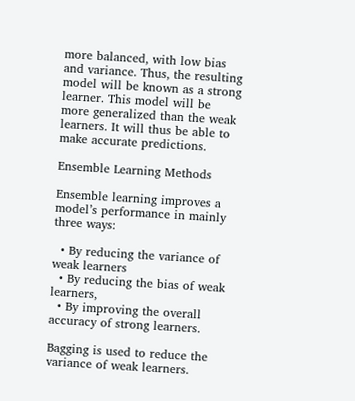more balanced, with low bias and variance. Thus, the resulting model will be known as a strong learner. This model will be more generalized than the weak learners. It will thus be able to make accurate predictions.

Ensemble Learning Methods

Ensemble learning improves a model’s performance in mainly three ways:

  • By reducing the variance of weak learners
  • By reducing the bias of weak learners,
  • By improving the overall accuracy of strong learners.

Bagging is used to reduce the variance of weak learners.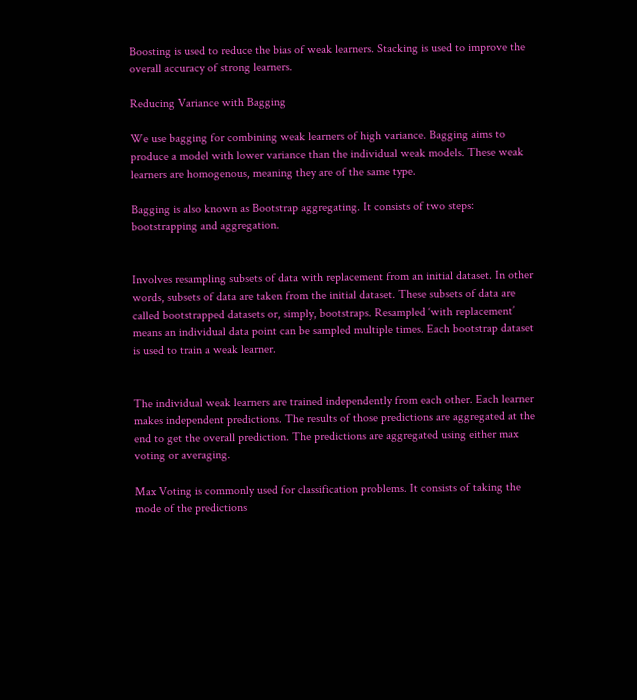Boosting is used to reduce the bias of weak learners. Stacking is used to improve the overall accuracy of strong learners.

Reducing Variance with Bagging

We use bagging for combining weak learners of high variance. Bagging aims to produce a model with lower variance than the individual weak models. These weak learners are homogenous, meaning they are of the same type.

Bagging is also known as Bootstrap aggregating. It consists of two steps: bootstrapping and aggregation.


Involves resampling subsets of data with replacement from an initial dataset. In other words, subsets of data are taken from the initial dataset. These subsets of data are called bootstrapped datasets or, simply, bootstraps. Resampled ‘with replacement’ means an individual data point can be sampled multiple times. Each bootstrap dataset is used to train a weak learner.


The individual weak learners are trained independently from each other. Each learner makes independent predictions. The results of those predictions are aggregated at the end to get the overall prediction. The predictions are aggregated using either max voting or averaging.

Max Voting is commonly used for classification problems. It consists of taking the mode of the predictions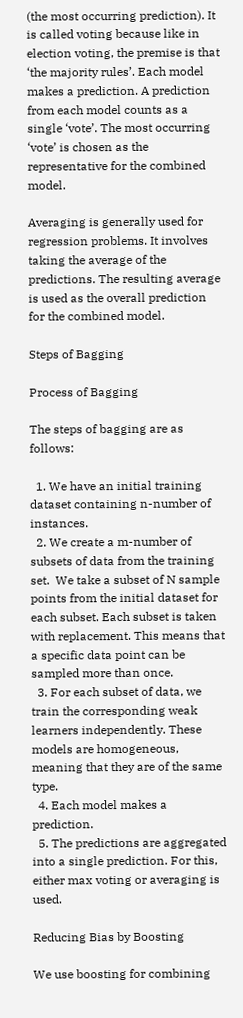(the most occurring prediction). It is called voting because like in election voting, the premise is that ‘the majority rules’. Each model makes a prediction. A prediction from each model counts as a single ‘vote’. The most occurring ‘vote’ is chosen as the representative for the combined model.

Averaging is generally used for regression problems. It involves taking the average of the predictions. The resulting average is used as the overall prediction for the combined model.

Steps of Bagging

Process of Bagging

The steps of bagging are as follows:

  1. We have an initial training dataset containing n-number of instances.
  2. We create a m-number of subsets of data from the training set.  We take a subset of N sample points from the initial dataset for each subset. Each subset is taken with replacement. This means that a specific data point can be sampled more than once.
  3. For each subset of data, we train the corresponding weak learners independently. These models are homogeneous, meaning that they are of the same type.
  4. Each model makes a prediction.
  5. The predictions are aggregated into a single prediction. For this, either max voting or averaging is used.

Reducing Bias by Boosting

We use boosting for combining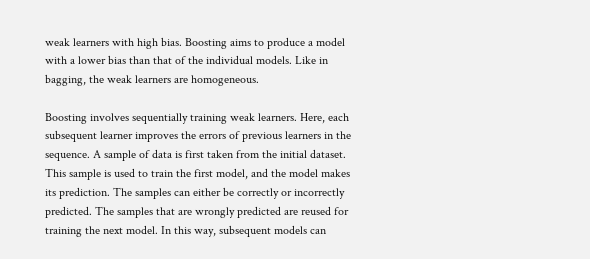weak learners with high bias. Boosting aims to produce a model with a lower bias than that of the individual models. Like in bagging, the weak learners are homogeneous.

Boosting involves sequentially training weak learners. Here, each subsequent learner improves the errors of previous learners in the sequence. A sample of data is first taken from the initial dataset. This sample is used to train the first model, and the model makes its prediction. The samples can either be correctly or incorrectly predicted. The samples that are wrongly predicted are reused for training the next model. In this way, subsequent models can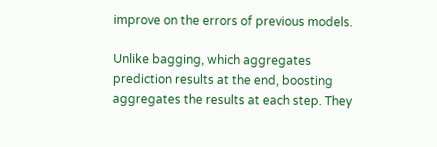improve on the errors of previous models.

Unlike bagging, which aggregates prediction results at the end, boosting aggregates the results at each step. They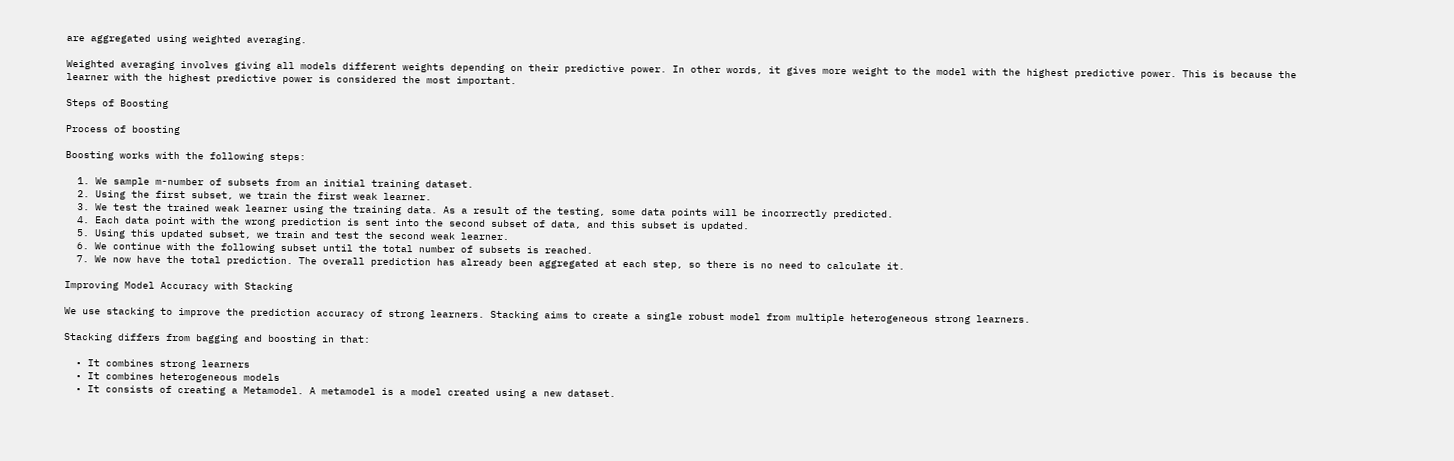are aggregated using weighted averaging.

Weighted averaging involves giving all models different weights depending on their predictive power. In other words, it gives more weight to the model with the highest predictive power. This is because the learner with the highest predictive power is considered the most important.

Steps of Boosting

Process of boosting

Boosting works with the following steps:

  1. We sample m-number of subsets from an initial training dataset.
  2. Using the first subset, we train the first weak learner.
  3. We test the trained weak learner using the training data. As a result of the testing, some data points will be incorrectly predicted.
  4. Each data point with the wrong prediction is sent into the second subset of data, and this subset is updated.
  5. Using this updated subset, we train and test the second weak learner.
  6. We continue with the following subset until the total number of subsets is reached.
  7. We now have the total prediction. The overall prediction has already been aggregated at each step, so there is no need to calculate it.

Improving Model Accuracy with Stacking

We use stacking to improve the prediction accuracy of strong learners. Stacking aims to create a single robust model from multiple heterogeneous strong learners.

Stacking differs from bagging and boosting in that:

  • It combines strong learners
  • It combines heterogeneous models
  • It consists of creating a Metamodel. A metamodel is a model created using a new dataset.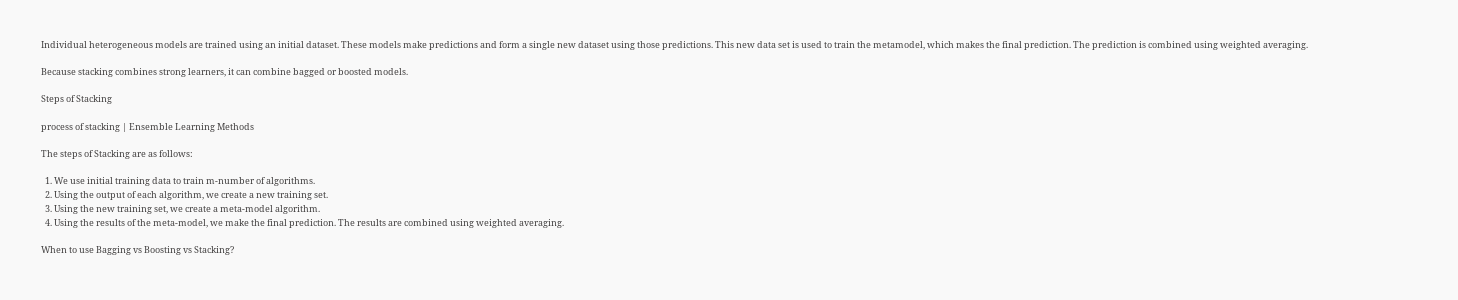Individual heterogeneous models are trained using an initial dataset. These models make predictions and form a single new dataset using those predictions. This new data set is used to train the metamodel, which makes the final prediction. The prediction is combined using weighted averaging.

Because stacking combines strong learners, it can combine bagged or boosted models.

Steps of Stacking

process of stacking | Ensemble Learning Methods

The steps of Stacking are as follows:

  1. We use initial training data to train m-number of algorithms.
  2. Using the output of each algorithm, we create a new training set.
  3. Using the new training set, we create a meta-model algorithm.
  4. Using the results of the meta-model, we make the final prediction. The results are combined using weighted averaging.

When to use Bagging vs Boosting vs Stacking?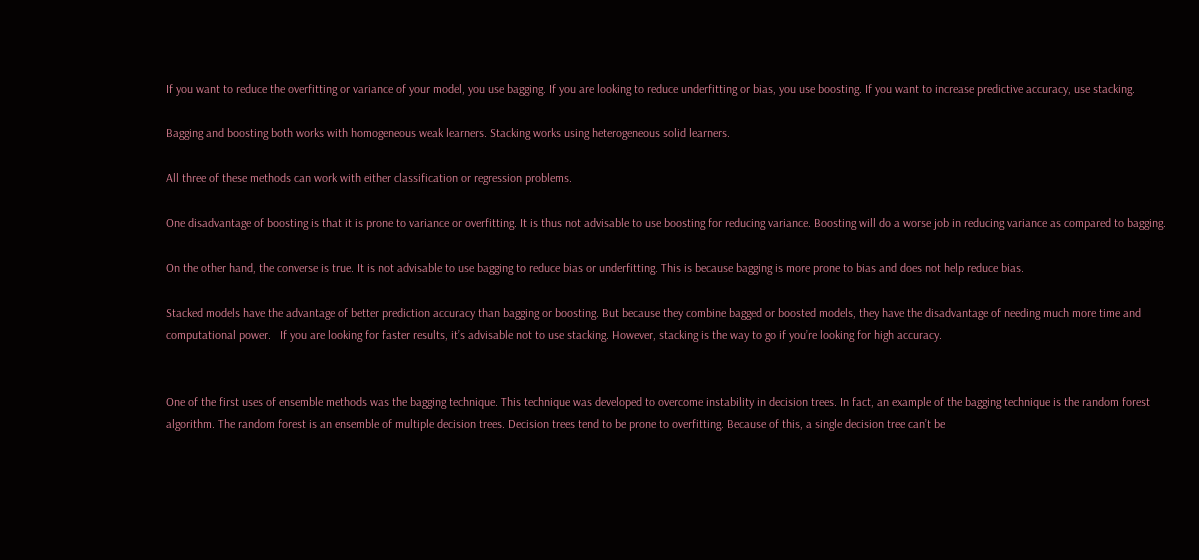If you want to reduce the overfitting or variance of your model, you use bagging. If you are looking to reduce underfitting or bias, you use boosting. If you want to increase predictive accuracy, use stacking.

Bagging and boosting both works with homogeneous weak learners. Stacking works using heterogeneous solid learners.

All three of these methods can work with either classification or regression problems.

One disadvantage of boosting is that it is prone to variance or overfitting. It is thus not advisable to use boosting for reducing variance. Boosting will do a worse job in reducing variance as compared to bagging.

On the other hand, the converse is true. It is not advisable to use bagging to reduce bias or underfitting. This is because bagging is more prone to bias and does not help reduce bias.

Stacked models have the advantage of better prediction accuracy than bagging or boosting. But because they combine bagged or boosted models, they have the disadvantage of needing much more time and computational power.   If you are looking for faster results, it’s advisable not to use stacking. However, stacking is the way to go if you’re looking for high accuracy.


One of the first uses of ensemble methods was the bagging technique. This technique was developed to overcome instability in decision trees. In fact, an example of the bagging technique is the random forest algorithm. The random forest is an ensemble of multiple decision trees. Decision trees tend to be prone to overfitting. Because of this, a single decision tree can’t be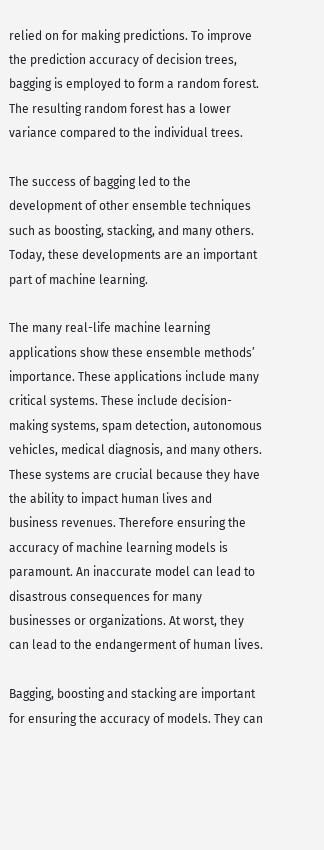relied on for making predictions. To improve the prediction accuracy of decision trees, bagging is employed to form a random forest. The resulting random forest has a lower variance compared to the individual trees.

The success of bagging led to the development of other ensemble techniques such as boosting, stacking, and many others. Today, these developments are an important part of machine learning.

The many real-life machine learning applications show these ensemble methods’ importance. These applications include many critical systems. These include decision-making systems, spam detection, autonomous vehicles, medical diagnosis, and many others. These systems are crucial because they have the ability to impact human lives and business revenues. Therefore ensuring the accuracy of machine learning models is paramount. An inaccurate model can lead to disastrous consequences for many businesses or organizations. At worst, they can lead to the endangerment of human lives.

Bagging, boosting and stacking are important for ensuring the accuracy of models. They can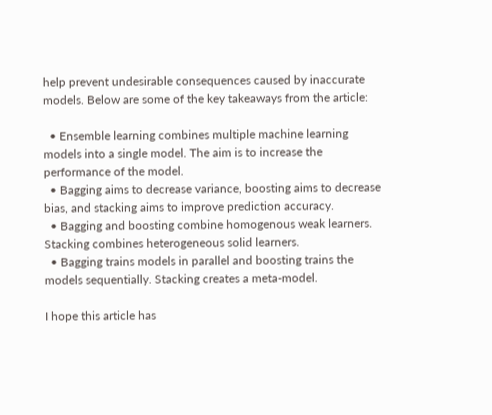help prevent undesirable consequences caused by inaccurate models. Below are some of the key takeaways from the article:

  • Ensemble learning combines multiple machine learning models into a single model. The aim is to increase the performance of the model.
  • Bagging aims to decrease variance, boosting aims to decrease bias, and stacking aims to improve prediction accuracy.
  • Bagging and boosting combine homogenous weak learners. Stacking combines heterogeneous solid learners.
  • Bagging trains models in parallel and boosting trains the models sequentially. Stacking creates a meta-model.

I hope this article has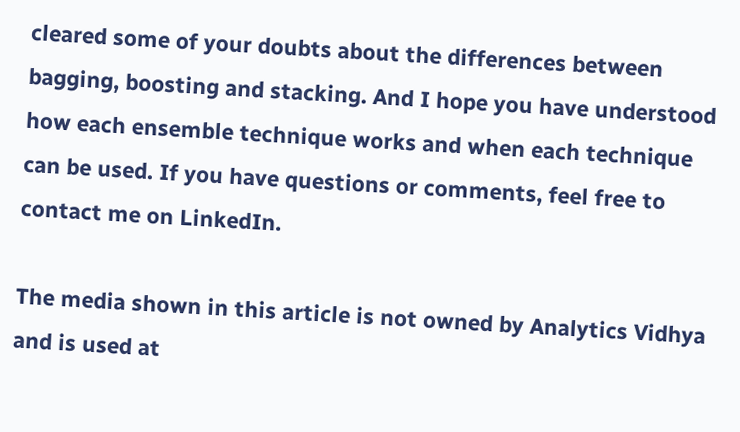cleared some of your doubts about the differences between bagging, boosting and stacking. And I hope you have understood how each ensemble technique works and when each technique can be used. If you have questions or comments, feel free to contact me on LinkedIn.

The media shown in this article is not owned by Analytics Vidhya and is used at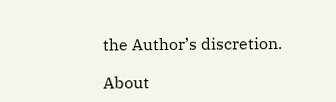the Author’s discretion.

About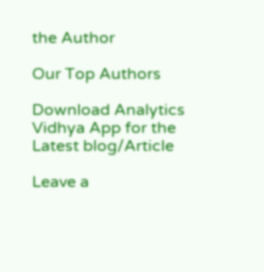the Author

Our Top Authors

Download Analytics Vidhya App for the Latest blog/Article

Leave a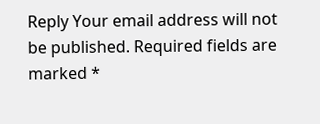Reply Your email address will not be published. Required fields are marked *